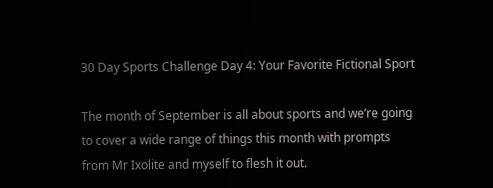30 Day Sports Challenge Day 4: Your Favorite Fictional Sport

The month of September is all about sports and we’re going to cover a wide range of things this month with prompts from Mr Ixolite and myself to flesh it out.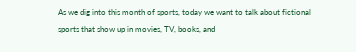As we dig into this month of sports, today we want to talk about fictional sports that show up in movies, TV, books, and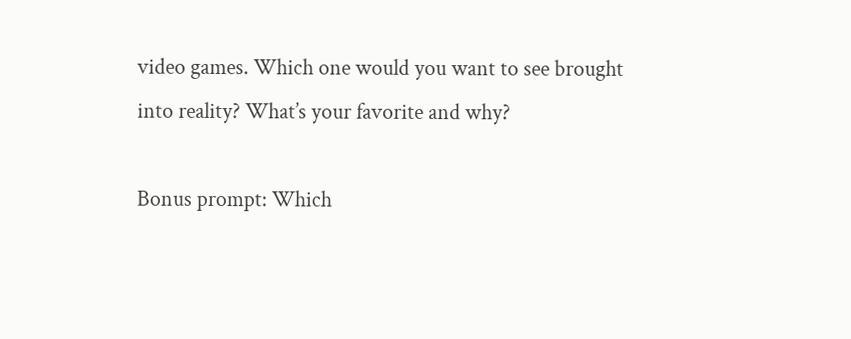video games. Which one would you want to see brought into reality? What’s your favorite and why?

Bonus prompt: Which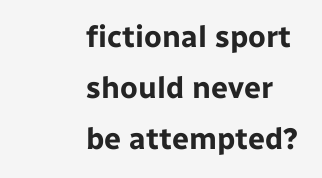fictional sport should never be attempted?